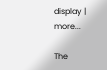display | more...

The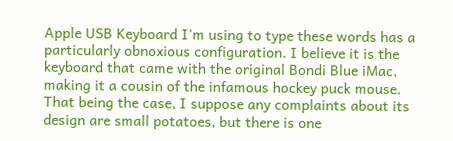Apple USB Keyboard I'm using to type these words has a particularly obnoxious configuration. I believe it is the keyboard that came with the original Bondi Blue iMac, making it a cousin of the infamous hockey puck mouse. That being the case, I suppose any complaints about its design are small potatoes, but there is one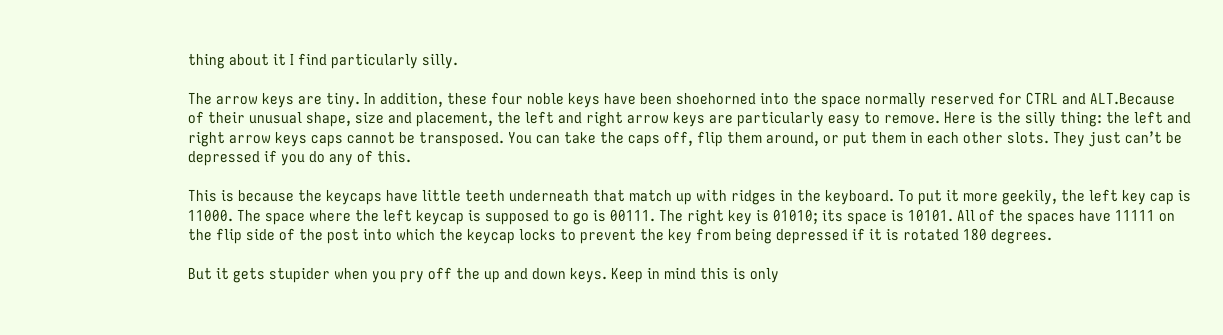thing about it I find particularly silly.

The arrow keys are tiny. In addition, these four noble keys have been shoehorned into the space normally reserved for CTRL and ALT.Because of their unusual shape, size and placement, the left and right arrow keys are particularly easy to remove. Here is the silly thing: the left and right arrow keys caps cannot be transposed. You can take the caps off, flip them around, or put them in each other slots. They just can’t be depressed if you do any of this.

This is because the keycaps have little teeth underneath that match up with ridges in the keyboard. To put it more geekily, the left key cap is 11000. The space where the left keycap is supposed to go is 00111. The right key is 01010; its space is 10101. All of the spaces have 11111 on the flip side of the post into which the keycap locks to prevent the key from being depressed if it is rotated 180 degrees.

But it gets stupider when you pry off the up and down keys. Keep in mind this is only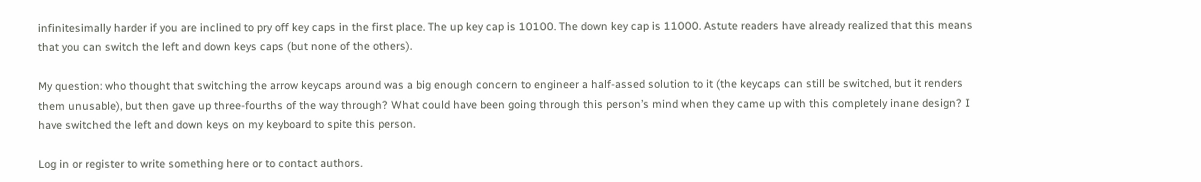infinitesimally harder if you are inclined to pry off key caps in the first place. The up key cap is 10100. The down key cap is 11000. Astute readers have already realized that this means that you can switch the left and down keys caps (but none of the others).

My question: who thought that switching the arrow keycaps around was a big enough concern to engineer a half-assed solution to it (the keycaps can still be switched, but it renders them unusable), but then gave up three-fourths of the way through? What could have been going through this person’s mind when they came up with this completely inane design? I have switched the left and down keys on my keyboard to spite this person.

Log in or register to write something here or to contact authors.